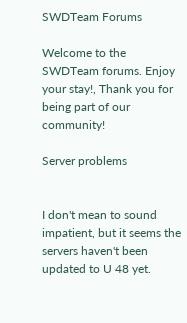SWDTeam Forums

Welcome to the SWDTeam forums. Enjoy your stay!, Thank you for being part of our community!

Server problems


I don't mean to sound impatient, but it seems the servers haven't been updated to U 48 yet.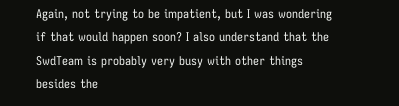Again, not trying to be impatient, but I was wondering if that would happen soon? I also understand that the SwdTeam is probably very busy with other things besides the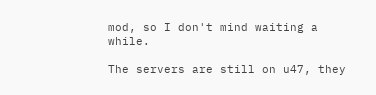mod, so I don't mind waiting a while.

The servers are still on u47, they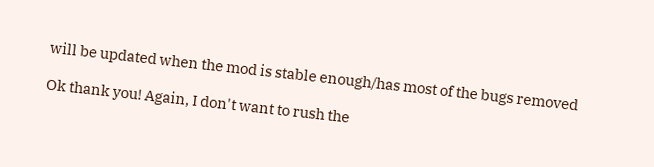will be updated when the mod is stable enough/has most of the bugs removed

Ok thank you! Again, I don't want to rush the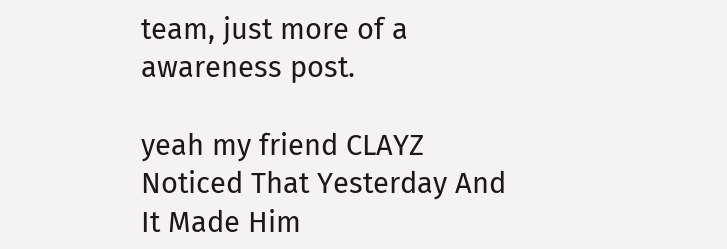team, just more of a awareness post.

yeah my friend CLAYZ Noticed That Yesterday And It Made Him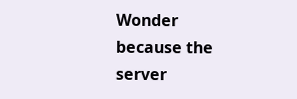Wonder because the server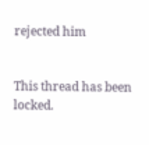rejected him


This thread has been locked.